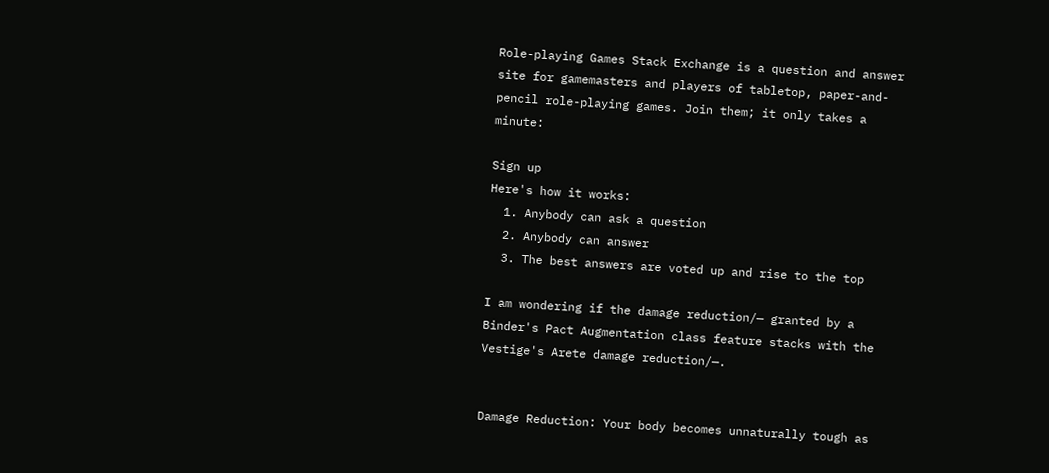Role-playing Games Stack Exchange is a question and answer site for gamemasters and players of tabletop, paper-and-pencil role-playing games. Join them; it only takes a minute:

Sign up
Here's how it works:
  1. Anybody can ask a question
  2. Anybody can answer
  3. The best answers are voted up and rise to the top

I am wondering if the damage reduction/— granted by a Binder's Pact Augmentation class feature stacks with the Vestige's Arete damage reduction/—.


Damage Reduction: Your body becomes unnaturally tough as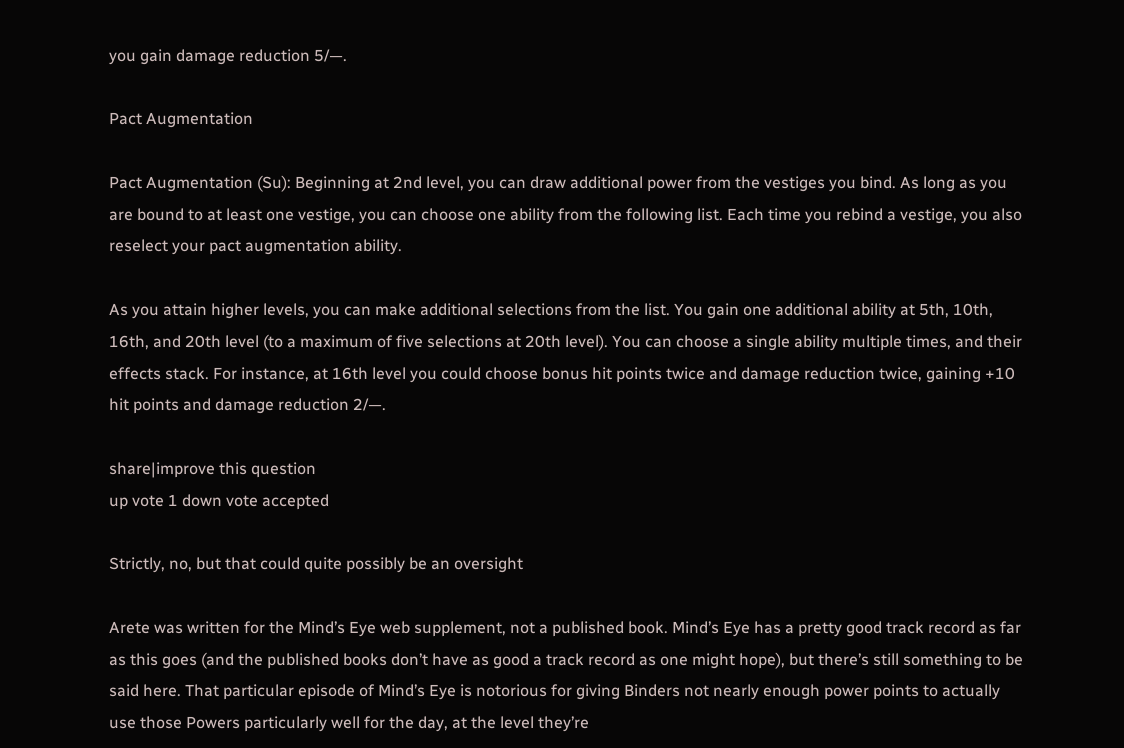you gain damage reduction 5/—.

Pact Augmentation

Pact Augmentation (Su): Beginning at 2nd level, you can draw additional power from the vestiges you bind. As long as you are bound to at least one vestige, you can choose one ability from the following list. Each time you rebind a vestige, you also reselect your pact augmentation ability.

As you attain higher levels, you can make additional selections from the list. You gain one additional ability at 5th, 10th, 16th, and 20th level (to a maximum of five selections at 20th level). You can choose a single ability multiple times, and their effects stack. For instance, at 16th level you could choose bonus hit points twice and damage reduction twice, gaining +10 hit points and damage reduction 2/—.

share|improve this question
up vote 1 down vote accepted

Strictly, no, but that could quite possibly be an oversight

Arete was written for the Mind’s Eye web supplement, not a published book. Mind’s Eye has a pretty good track record as far as this goes (and the published books don’t have as good a track record as one might hope), but there’s still something to be said here. That particular episode of Mind’s Eye is notorious for giving Binders not nearly enough power points to actually use those Powers particularly well for the day, at the level they’re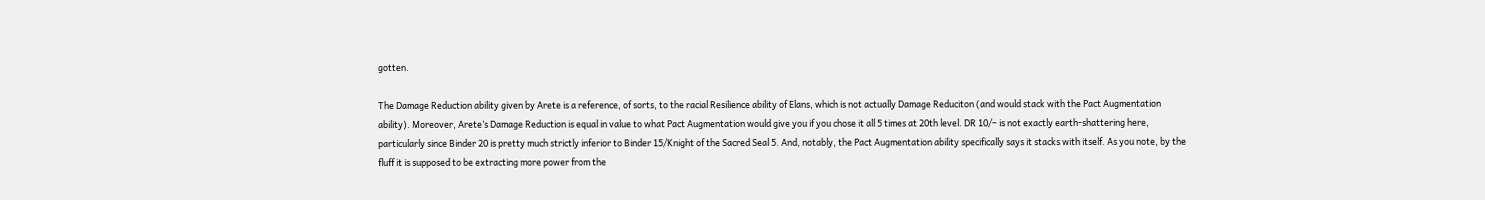gotten.

The Damage Reduction ability given by Arete is a reference, of sorts, to the racial Resilience ability of Elans, which is not actually Damage Reduciton (and would stack with the Pact Augmentation ability). Moreover, Arete’s Damage Reduction is equal in value to what Pact Augmentation would give you if you chose it all 5 times at 20th level. DR 10/– is not exactly earth-shattering here, particularly since Binder 20 is pretty much strictly inferior to Binder 15/Knight of the Sacred Seal 5. And, notably, the Pact Augmentation ability specifically says it stacks with itself. As you note, by the fluff it is supposed to be extracting more power from the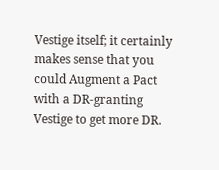Vestige itself; it certainly makes sense that you could Augment a Pact with a DR-granting Vestige to get more DR.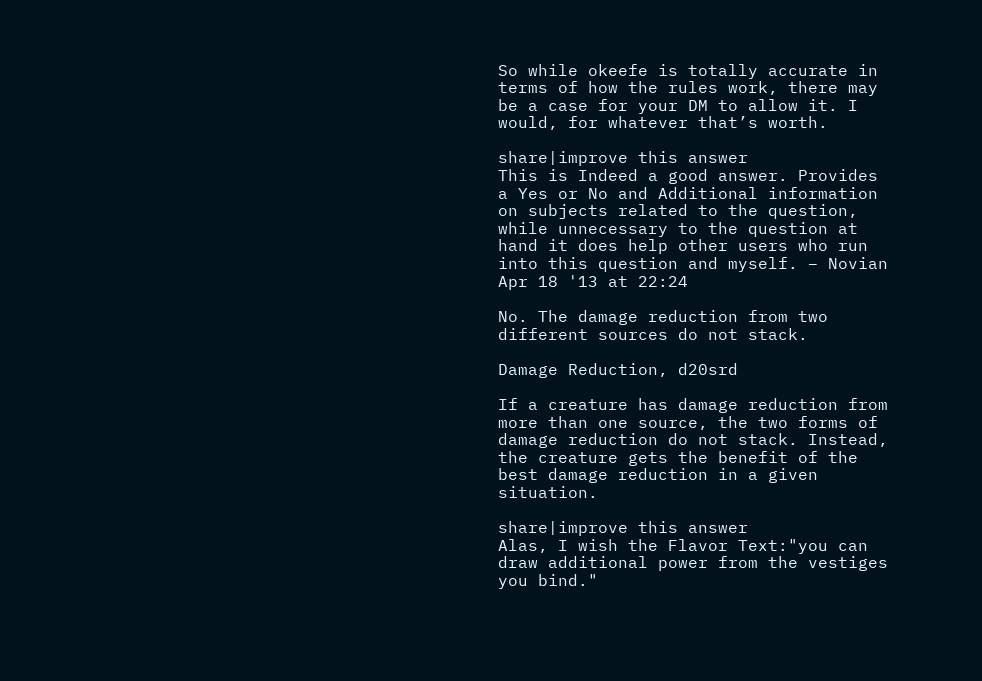So while okeefe is totally accurate in terms of how the rules work, there may be a case for your DM to allow it. I would, for whatever that’s worth.

share|improve this answer
This is Indeed a good answer. Provides a Yes or No and Additional information on subjects related to the question, while unnecessary to the question at hand it does help other users who run into this question and myself. – Novian Apr 18 '13 at 22:24

No. The damage reduction from two different sources do not stack.

Damage Reduction, d20srd

If a creature has damage reduction from more than one source, the two forms of damage reduction do not stack. Instead, the creature gets the benefit of the best damage reduction in a given situation.

share|improve this answer
Alas, I wish the Flavor Text:"you can draw additional power from the vestiges you bind."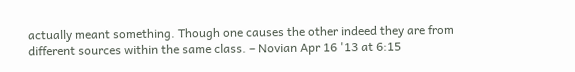actually meant something. Though one causes the other indeed they are from different sources within the same class. – Novian Apr 16 '13 at 6:15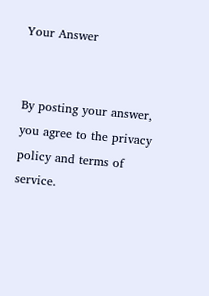Your Answer


By posting your answer, you agree to the privacy policy and terms of service.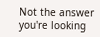Not the answer you're looking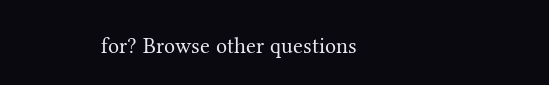for? Browse other questions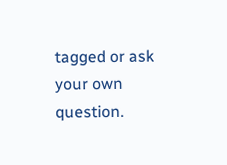tagged or ask your own question.